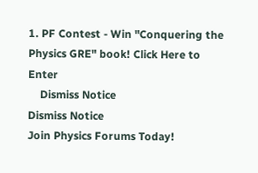1. PF Contest - Win "Conquering the Physics GRE" book! Click Here to Enter
    Dismiss Notice
Dismiss Notice
Join Physics Forums Today!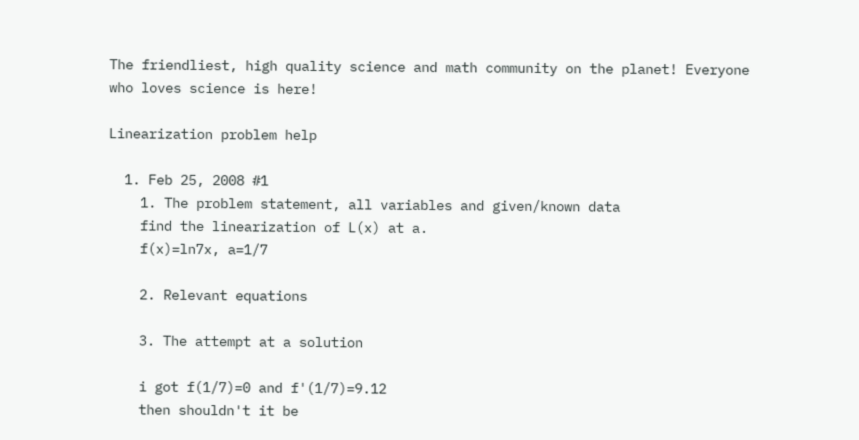The friendliest, high quality science and math community on the planet! Everyone who loves science is here!

Linearization problem help

  1. Feb 25, 2008 #1
    1. The problem statement, all variables and given/known data
    find the linearization of L(x) at a.
    f(x)=ln7x, a=1/7

    2. Relevant equations

    3. The attempt at a solution

    i got f(1/7)=0 and f'(1/7)=9.12
    then shouldn't it be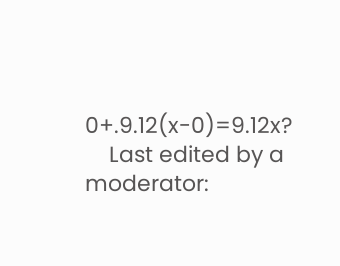0+.9.12(x-0)=9.12x?
    Last edited by a moderator: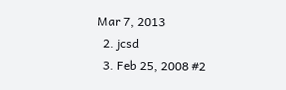Mar 7, 2013
  2. jcsd
  3. Feb 25, 2008 #2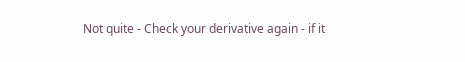Not quite - Check your derivative again - if it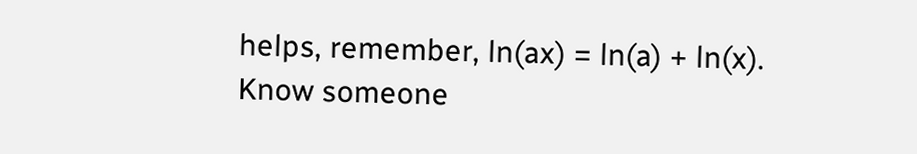helps, remember, ln(ax) = ln(a) + ln(x).
Know someone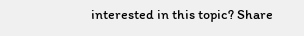interested in this topic? Share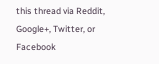this thread via Reddit, Google+, Twitter, or Facebook